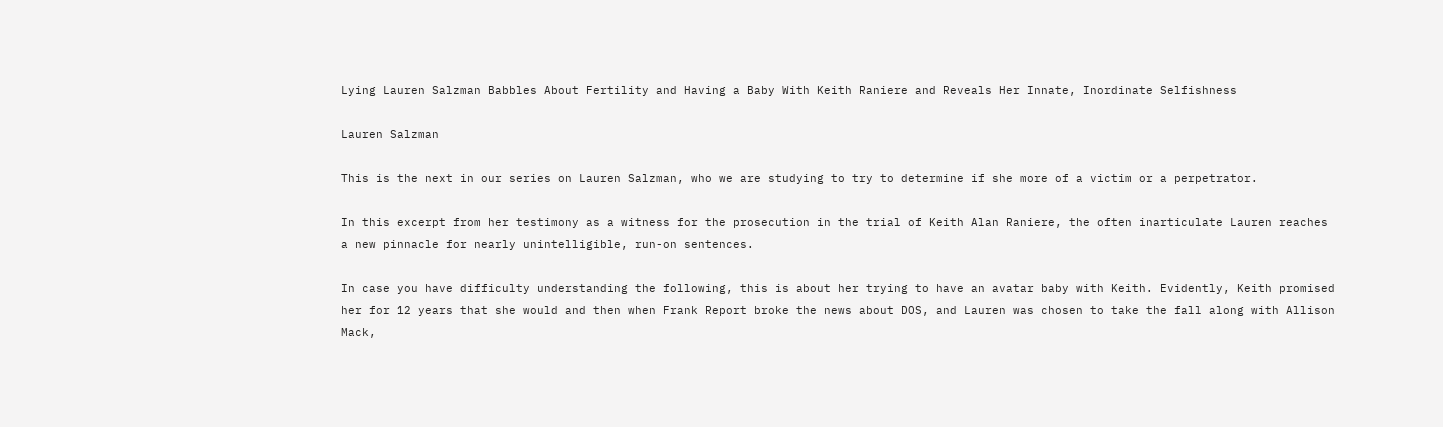Lying Lauren Salzman Babbles About Fertility and Having a Baby With Keith Raniere and Reveals Her Innate, Inordinate Selfishness

Lauren Salzman

This is the next in our series on Lauren Salzman, who we are studying to try to determine if she more of a victim or a perpetrator.

In this excerpt from her testimony as a witness for the prosecution in the trial of Keith Alan Raniere, the often inarticulate Lauren reaches a new pinnacle for nearly unintelligible, run-on sentences.

In case you have difficulty understanding the following, this is about her trying to have an avatar baby with Keith. Evidently, Keith promised her for 12 years that she would and then when Frank Report broke the news about DOS, and Lauren was chosen to take the fall along with Allison Mack,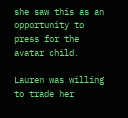she saw this as an opportunity to press for the avatar child.

Lauren was willing to trade her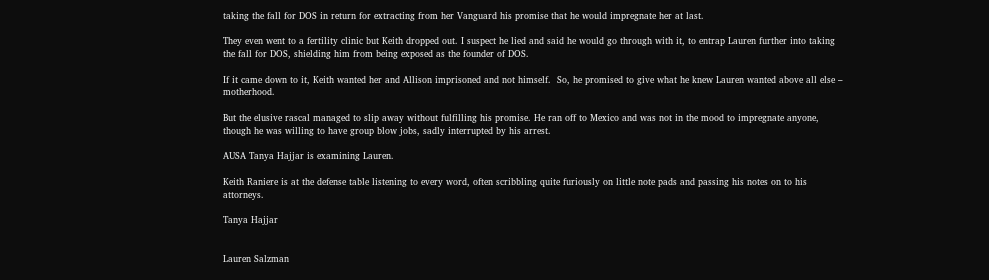taking the fall for DOS in return for extracting from her Vanguard his promise that he would impregnate her at last.

They even went to a fertility clinic but Keith dropped out. I suspect he lied and said he would go through with it, to entrap Lauren further into taking the fall for DOS, shielding him from being exposed as the founder of DOS.

If it came down to it, Keith wanted her and Allison imprisoned and not himself.  So, he promised to give what he knew Lauren wanted above all else – motherhood.

But the elusive rascal managed to slip away without fulfilling his promise. He ran off to Mexico and was not in the mood to impregnate anyone, though he was willing to have group blow jobs, sadly interrupted by his arrest.

AUSA Tanya Hajjar is examining Lauren.

Keith Raniere is at the defense table listening to every word, often scribbling quite furiously on little note pads and passing his notes on to his attorneys.

Tanya Hajjar


Lauren Salzman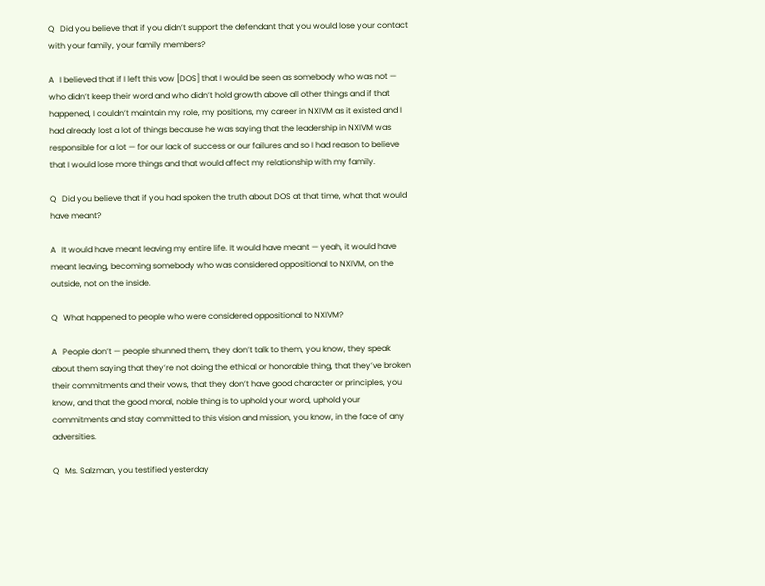Q   Did you believe that if you didn’t support the defendant that you would lose your contact with your family, your family members?

A   I believed that if I left this vow [DOS] that I would be seen as somebody who was not — who didn’t keep their word and who didn’t hold growth above all other things and if that happened, I couldn’t maintain my role, my positions, my career in NXIVM as it existed and I had already lost a lot of things because he was saying that the leadership in NXIVM was responsible for a lot — for our lack of success or our failures and so I had reason to believe that I would lose more things and that would affect my relationship with my family.

Q   Did you believe that if you had spoken the truth about DOS at that time, what that would have meant?

A   It would have meant leaving my entire life. It would have meant — yeah, it would have meant leaving, becoming somebody who was considered oppositional to NXIVM, on the outside, not on the inside.

Q   What happened to people who were considered oppositional to NXIVM?

A   People don’t — people shunned them, they don’t talk to them, you know, they speak about them saying that they’re not doing the ethical or honorable thing, that they’ve broken their commitments and their vows, that they don’t have good character or principles, you know, and that the good moral, noble thing is to uphold your word, uphold your commitments and stay committed to this vision and mission, you know, in the face of any adversities.

Q   Ms. Salzman, you testified yesterday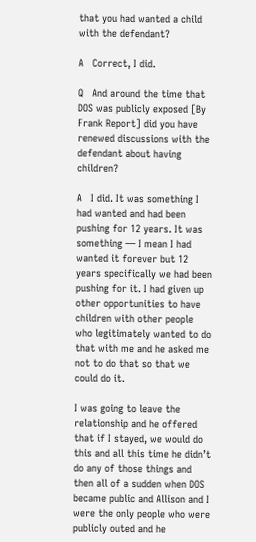that you had wanted a child with the defendant?

A   Correct, I did.

Q   And around the time that DOS was publicly exposed [By Frank Report] did you have renewed discussions with the defendant about having children?

A   I did. It was something I had wanted and had been pushing for 12 years. It was something — I mean I had wanted it forever but 12 years specifically we had been pushing for it. I had given up other opportunities to have children with other people who legitimately wanted to do that with me and he asked me not to do that so that we could do it.

I was going to leave the relationship and he offered that if I stayed, we would do this and all this time he didn’t do any of those things and then all of a sudden when DOS became public and Allison and I were the only people who were publicly outed and he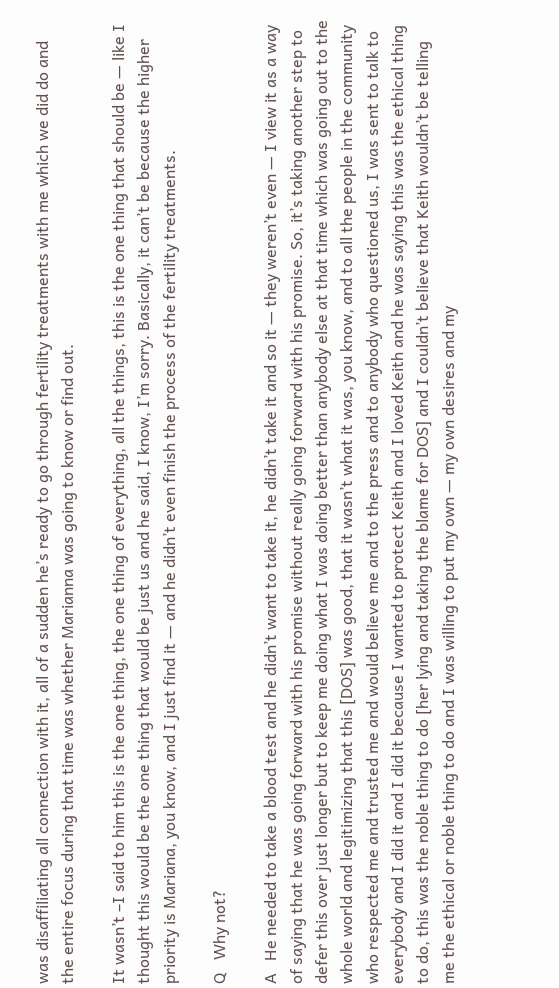was disaffiliating all connection with it, all of a sudden he’s ready to go through fertility treatments with me which we did do and the entire focus during that time was whether Marianna was going to know or find out.

It wasn’t –I said to him this is the one thing, the one thing of everything, all the things, this is the one thing that should be — like I thought this would be the one thing that would be just us and he said, I know, I’m sorry. Basically, it can’t be because the higher priority is Mariana, you know, and I just find it — and he didn’t even finish the process of the fertility treatments.

Q   Why not?

A   He needed to take a blood test and he didn’t want to take it, he didn’t take it and so it — they weren’t even — I view it as a way of saying that he was going forward with his promise without really going forward with his promise. So, it’s taking another step to defer this over just longer but to keep me doing what I was doing better than anybody else at that time which was going out to the whole world and legitimizing that this [DOS] was good, that it wasn’t what it was, you know, and to all the people in the community who respected me and trusted me and would believe me and to the press and to anybody who questioned us, I was sent to talk to everybody and I did it and I did it because I wanted to protect Keith and I loved Keith and he was saying this was the ethical thing to do, this was the noble thing to do [her lying and taking the blame for DOS] and I couldn’t believe that Keith wouldn’t be telling me the ethical or noble thing to do and I was willing to put my own — my own desires and my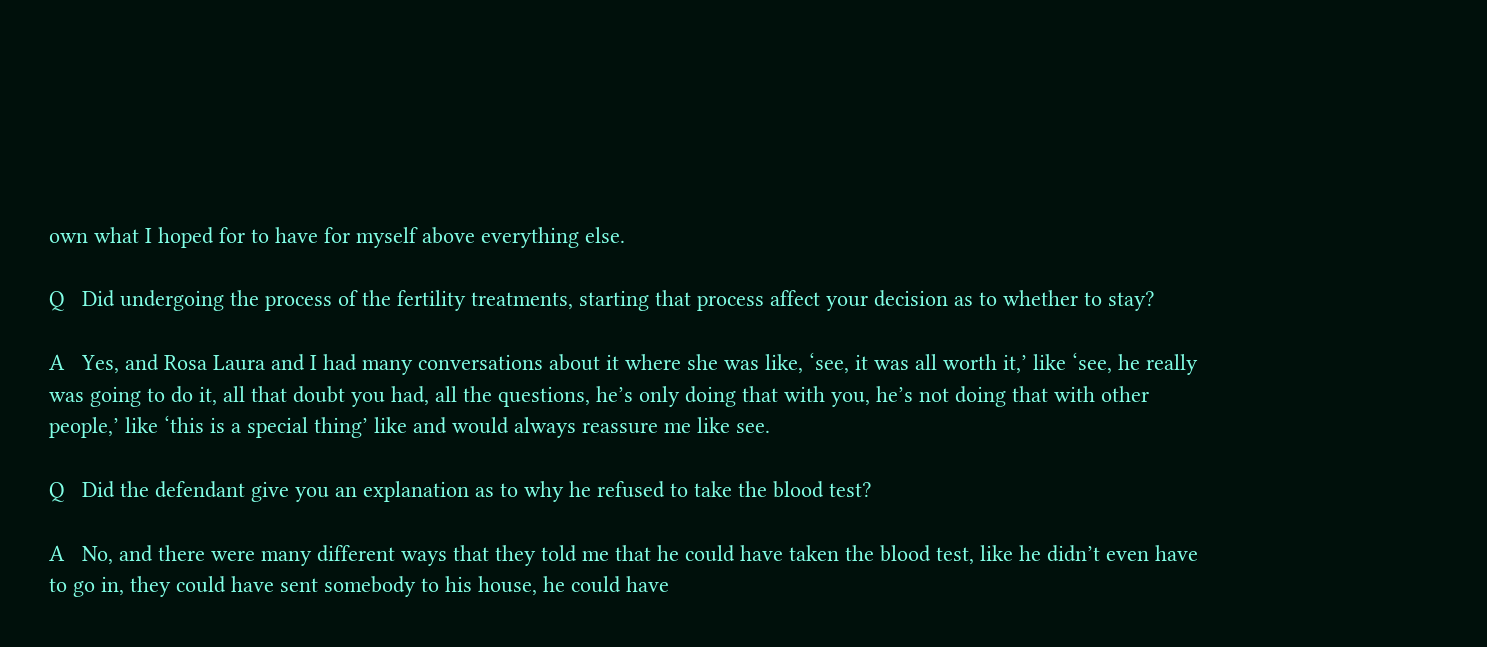own what I hoped for to have for myself above everything else.

Q   Did undergoing the process of the fertility treatments, starting that process affect your decision as to whether to stay?

A   Yes, and Rosa Laura and I had many conversations about it where she was like, ‘see, it was all worth it,’ like ‘see, he really was going to do it, all that doubt you had, all the questions, he’s only doing that with you, he’s not doing that with other people,’ like ‘this is a special thing’ like and would always reassure me like see.

Q   Did the defendant give you an explanation as to why he refused to take the blood test?

A   No, and there were many different ways that they told me that he could have taken the blood test, like he didn’t even have to go in, they could have sent somebody to his house, he could have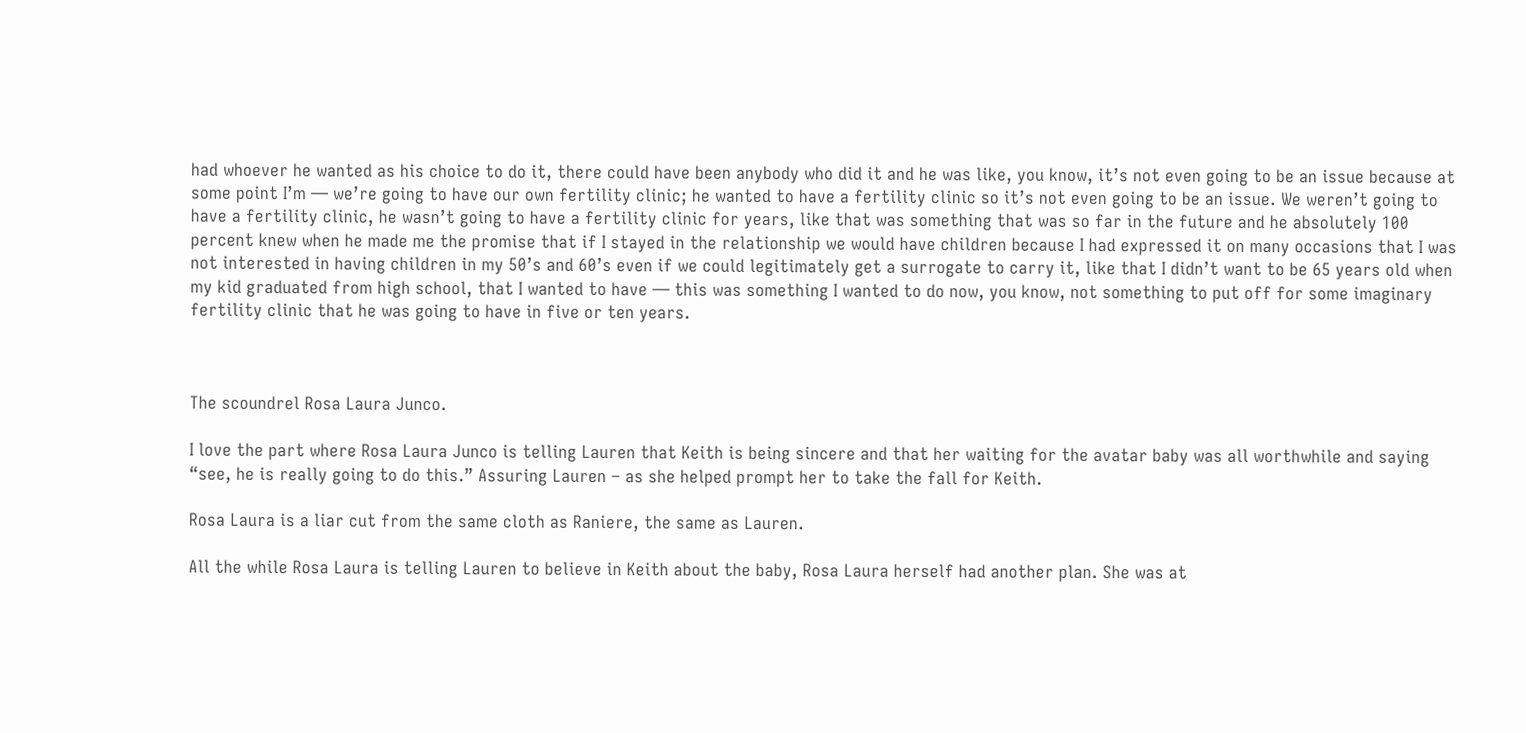had whoever he wanted as his choice to do it, there could have been anybody who did it and he was like, you know, it’s not even going to be an issue because at some point I’m — we’re going to have our own fertility clinic; he wanted to have a fertility clinic so it’s not even going to be an issue. We weren’t going to have a fertility clinic, he wasn’t going to have a fertility clinic for years, like that was something that was so far in the future and he absolutely 100 percent knew when he made me the promise that if I stayed in the relationship we would have children because I had expressed it on many occasions that I was not interested in having children in my 50’s and 60’s even if we could legitimately get a surrogate to carry it, like that I didn’t want to be 65 years old when my kid graduated from high school, that I wanted to have — this was something I wanted to do now, you know, not something to put off for some imaginary fertility clinic that he was going to have in five or ten years.



The scoundrel Rosa Laura Junco.

I love the part where Rosa Laura Junco is telling Lauren that Keith is being sincere and that her waiting for the avatar baby was all worthwhile and saying “see, he is really going to do this.” Assuring Lauren – as she helped prompt her to take the fall for Keith.

Rosa Laura is a liar cut from the same cloth as Raniere, the same as Lauren.

All the while Rosa Laura is telling Lauren to believe in Keith about the baby, Rosa Laura herself had another plan. She was at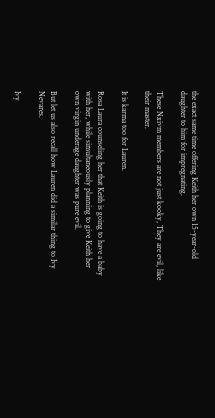the exact same time offering Keith her own 15-year-old daughter to him for impregnating.

These Nxivm members are not just kooky, They are evil, like their master.

It is karma too for Lauren.

Rosa Laura counseling her that Keith is going to have a baby with her, while simultaneously planning to give Keith her own virgin underage daughter was pure evil.

But let us also recall how Lauren did a similar thing to Ivy Nevares.

Ivy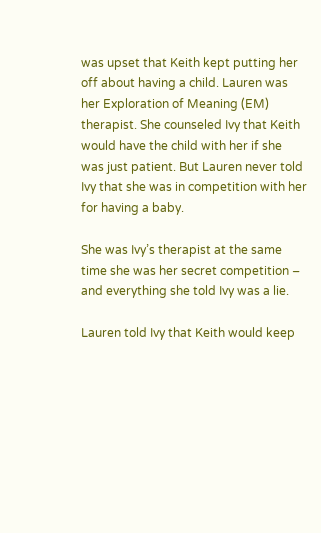was upset that Keith kept putting her off about having a child. Lauren was her Exploration of Meaning (EM) therapist. She counseled Ivy that Keith would have the child with her if she was just patient. But Lauren never told Ivy that she was in competition with her for having a baby.

She was Ivy’s therapist at the same time she was her secret competition – and everything she told Ivy was a lie.

Lauren told Ivy that Keith would keep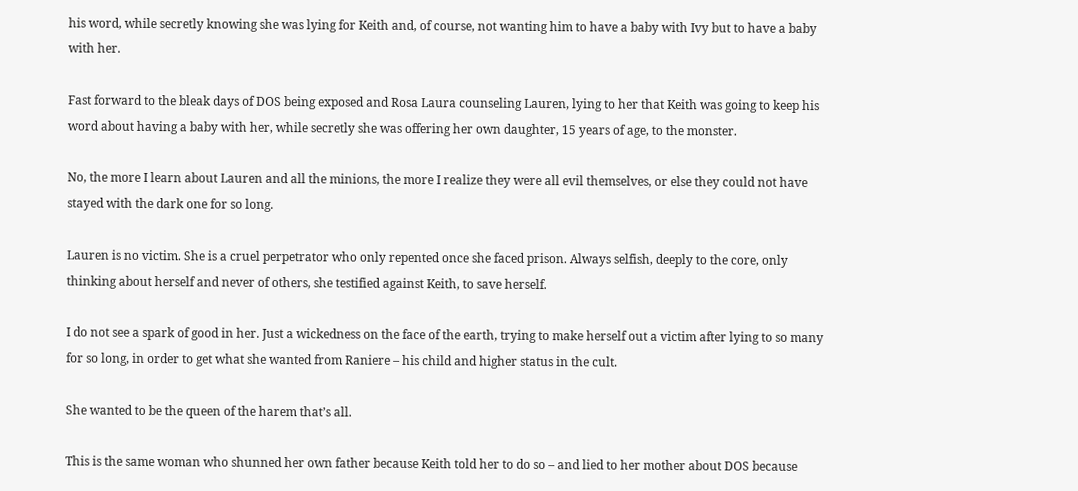his word, while secretly knowing she was lying for Keith and, of course, not wanting him to have a baby with Ivy but to have a baby with her.

Fast forward to the bleak days of DOS being exposed and Rosa Laura counseling Lauren, lying to her that Keith was going to keep his word about having a baby with her, while secretly she was offering her own daughter, 15 years of age, to the monster.

No, the more I learn about Lauren and all the minions, the more I realize they were all evil themselves, or else they could not have stayed with the dark one for so long.

Lauren is no victim. She is a cruel perpetrator who only repented once she faced prison. Always selfish, deeply to the core, only thinking about herself and never of others, she testified against Keith, to save herself.

I do not see a spark of good in her. Just a wickedness on the face of the earth, trying to make herself out a victim after lying to so many for so long, in order to get what she wanted from Raniere – his child and higher status in the cult.

She wanted to be the queen of the harem that’s all.

This is the same woman who shunned her own father because Keith told her to do so – and lied to her mother about DOS because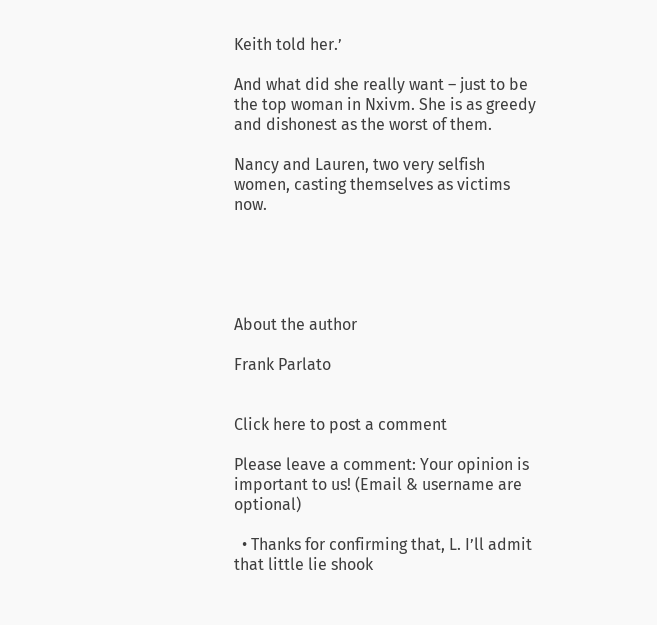Keith told her.’

And what did she really want – just to be the top woman in Nxivm. She is as greedy and dishonest as the worst of them.

Nancy and Lauren, two very selfish women, casting themselves as victims now.





About the author

Frank Parlato


Click here to post a comment

Please leave a comment: Your opinion is important to us! (Email & username are optional)

  • Thanks for confirming that, L. I’ll admit that little lie shook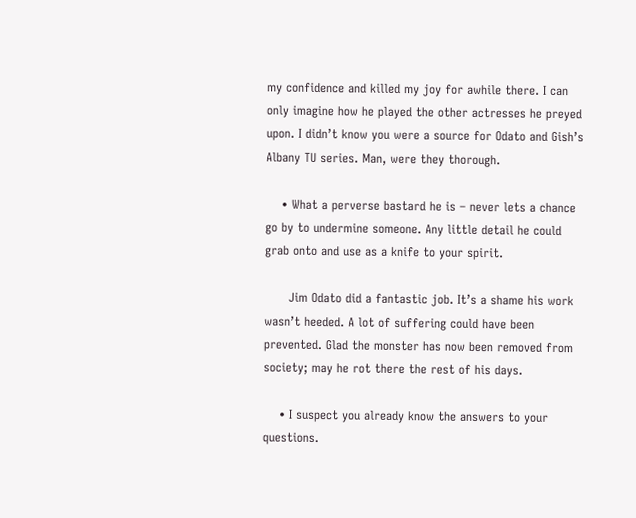my confidence and killed my joy for awhile there. I can only imagine how he played the other actresses he preyed upon. I didn’t know you were a source for Odato and Gish’s Albany TU series. Man, were they thorough.

    • What a perverse bastard he is – never lets a chance go by to undermine someone. Any little detail he could grab onto and use as a knife to your spirit.

      Jim Odato did a fantastic job. It’s a shame his work wasn’t heeded. A lot of suffering could have been prevented. Glad the monster has now been removed from society; may he rot there the rest of his days.

    • I suspect you already know the answers to your questions.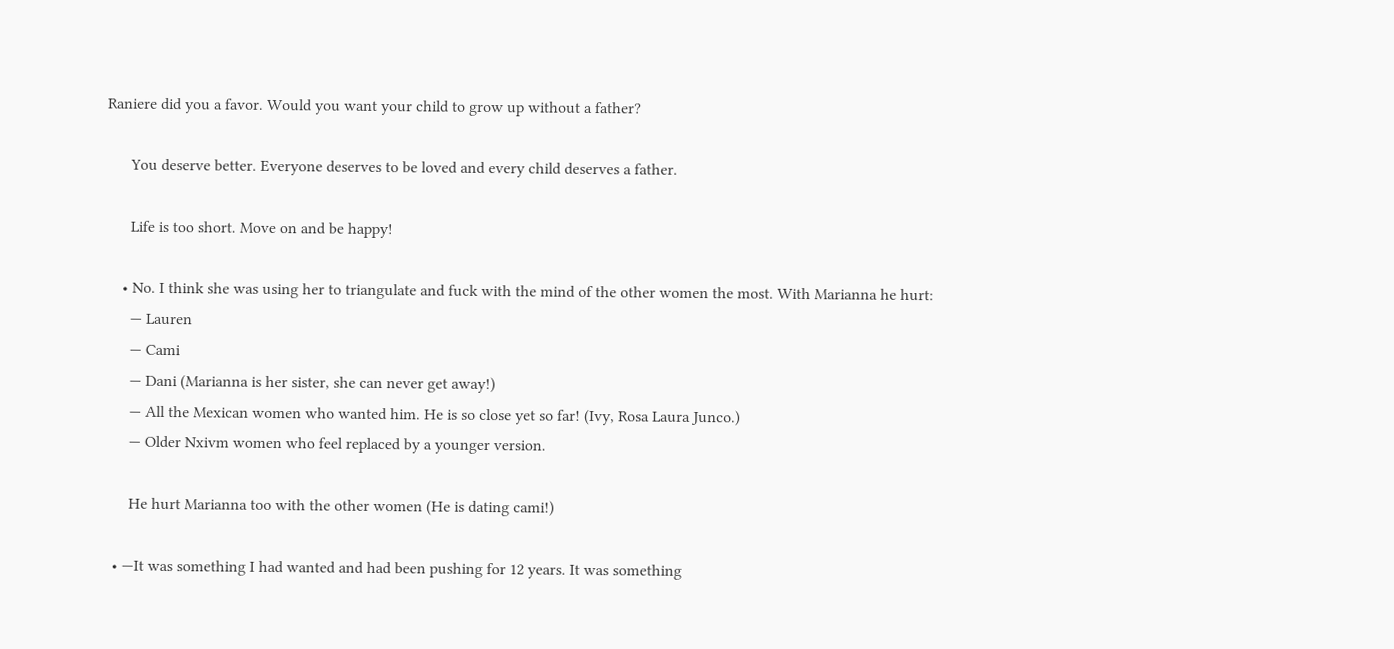Raniere did you a favor. Would you want your child to grow up without a father?

      You deserve better. Everyone deserves to be loved and every child deserves a father.

      Life is too short. Move on and be happy!

    • No. I think she was using her to triangulate and fuck with the mind of the other women the most. With Marianna he hurt:
      — Lauren
      — Cami
      — Dani (Marianna is her sister, she can never get away!)
      — All the Mexican women who wanted him. He is so close yet so far! (Ivy, Rosa Laura Junco.)
      — Older Nxivm women who feel replaced by a younger version.

      He hurt Marianna too with the other women (He is dating cami!)

  • —It was something I had wanted and had been pushing for 12 years. It was something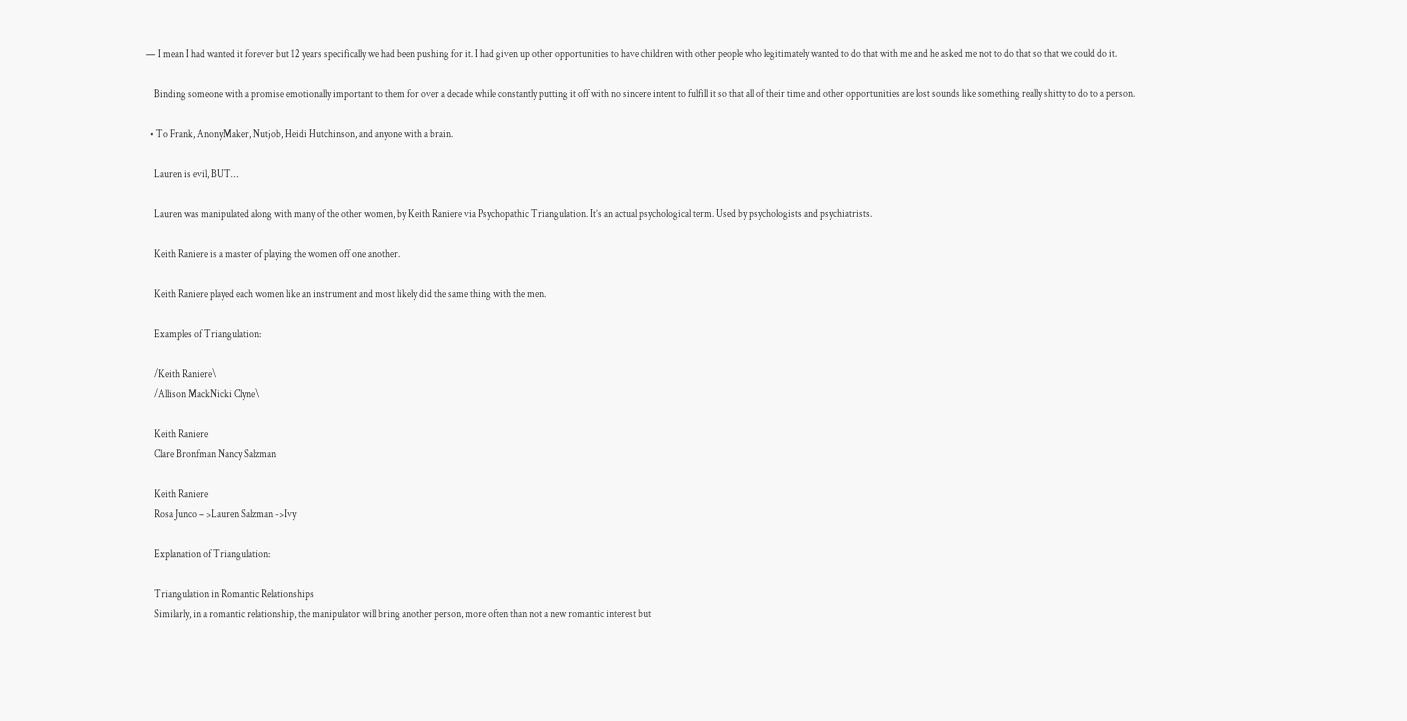— I mean I had wanted it forever but 12 years specifically we had been pushing for it. I had given up other opportunities to have children with other people who legitimately wanted to do that with me and he asked me not to do that so that we could do it.

    Binding someone with a promise emotionally important to them for over a decade while constantly putting it off with no sincere intent to fulfill it so that all of their time and other opportunities are lost sounds like something really shitty to do to a person.

  • To Frank, AnonyMaker, Nutjob, Heidi Hutchinson, and anyone with a brain.

    Lauren is evil, BUT…

    Lauren was manipulated along with many of the other women, by Keith Raniere via Psychopathic Triangulation. It’s an actual psychological term. Used by psychologists and psychiatrists.

    Keith Raniere is a master of playing the women off one another.

    Keith Raniere played each women like an instrument and most likely did the same thing with the men.

    Examples of Triangulation:

    /Keith Raniere\
    /Allison MackNicki Clyne\

    Keith Raniere
    Clare Bronfman Nancy Salzman

    Keith Raniere
    Rosa Junco – >Lauren Salzman ->Ivy

    Explanation of Triangulation:

    Triangulation in Romantic Relationships
    Similarly, in a romantic relationship, the manipulator will bring another person, more often than not a new romantic interest but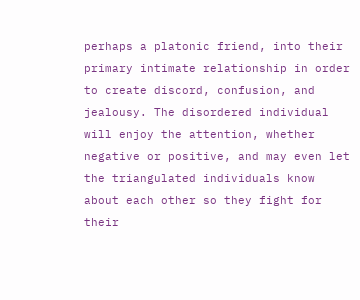perhaps a platonic friend, into their primary intimate relationship in order to create discord, confusion, and jealousy. The disordered individual will enjoy the attention, whether negative or positive, and may even let the triangulated individuals know about each other so they fight for their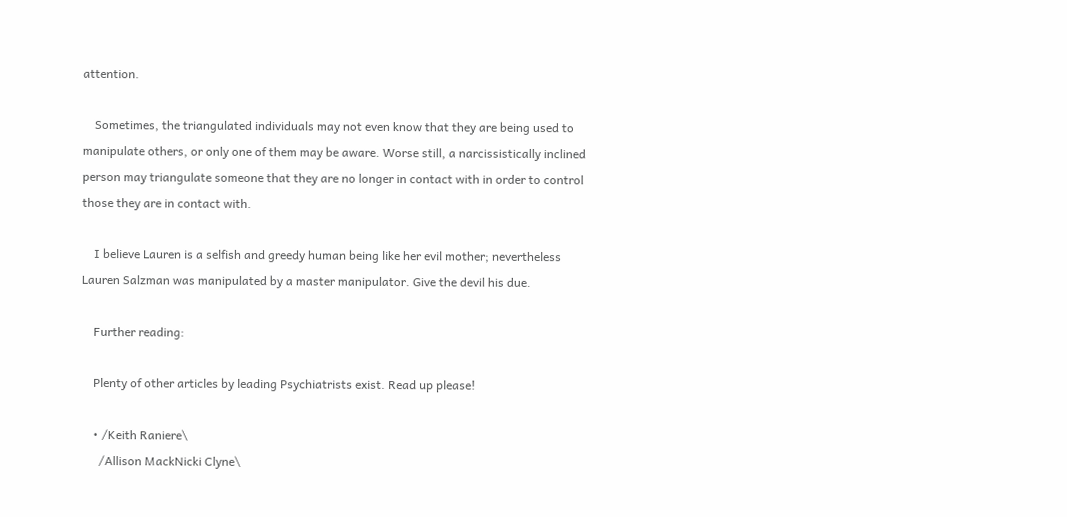attention.

    Sometimes, the triangulated individuals may not even know that they are being used to manipulate others, or only one of them may be aware. Worse still, a narcissistically inclined person may triangulate someone that they are no longer in contact with in order to control those they are in contact with.

    I believe Lauren is a selfish and greedy human being like her evil mother; nevertheless Lauren Salzman was manipulated by a master manipulator. Give the devil his due.

    Further reading:

    Plenty of other articles by leading Psychiatrists exist. Read up please!

    • /Keith Raniere\
      /Allison MackNicki Clyne\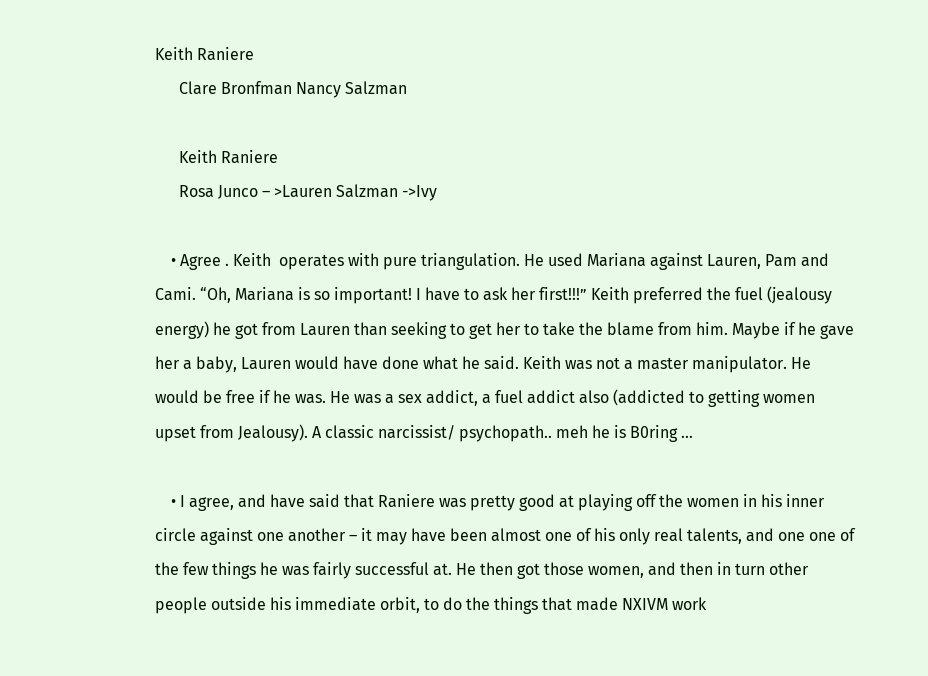Keith Raniere
      Clare Bronfman Nancy Salzman

      Keith Raniere
      Rosa Junco – >Lauren Salzman ->Ivy

    • Agree . Keith  operates with pure triangulation. He used Mariana against Lauren, Pam and Cami. “Oh, Mariana is so important! I have to ask her first!!!” Keith preferred the fuel (jealousy energy) he got from Lauren than seeking to get her to take the blame from him. Maybe if he gave her a baby, Lauren would have done what he said. Keith was not a master manipulator. He would be free if he was. He was a sex addict, a fuel addict also (addicted to getting women upset from Jealousy). A classic narcissist/ psychopath.. meh he is B0ring …

    • I agree, and have said that Raniere was pretty good at playing off the women in his inner circle against one another – it may have been almost one of his only real talents, and one one of the few things he was fairly successful at. He then got those women, and then in turn other people outside his immediate orbit, to do the things that made NXIVM work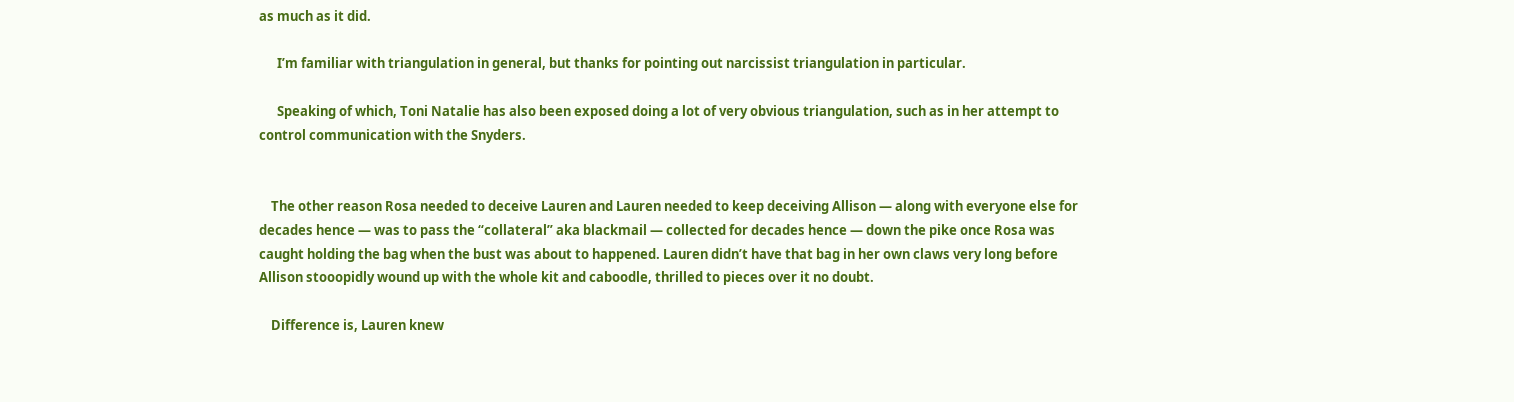as much as it did.

      I’m familiar with triangulation in general, but thanks for pointing out narcissist triangulation in particular.

      Speaking of which, Toni Natalie has also been exposed doing a lot of very obvious triangulation, such as in her attempt to control communication with the Snyders.


    The other reason Rosa needed to deceive Lauren and Lauren needed to keep deceiving Allison — along with everyone else for decades hence — was to pass the “collateral” aka blackmail — collected for decades hence — down the pike once Rosa was caught holding the bag when the bust was about to happened. Lauren didn’t have that bag in her own claws very long before Allison stooopidly wound up with the whole kit and caboodle, thrilled to pieces over it no doubt.

    Difference is, Lauren knew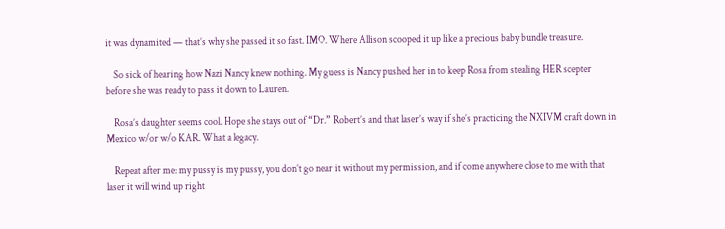it was dynamited — that’s why she passed it so fast. IMO. Where Allison scooped it up like a precious baby bundle treasure.

    So sick of hearing how Nazi Nancy knew nothing. My guess is Nancy pushed her in to keep Rosa from stealing HER scepter before she was ready to pass it down to Lauren.

    Rosa’s daughter seems cool. Hope she stays out of “Dr.” Robert’s and that laser’s way if she’s practicing the NXIVM craft down in Mexico w/or w/o KAR. What a legacy.

    Repeat after me: my pussy is my pussy, you don’t go near it without my permission, and if come anywhere close to me with that laser it will wind up right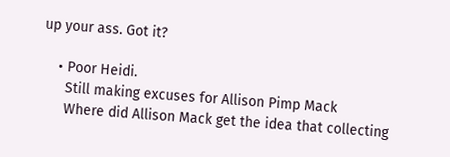up your ass. Got it?

    • Poor Heidi.
      Still making excuses for Allison Pimp Mack
      Where did Allison Mack get the idea that collecting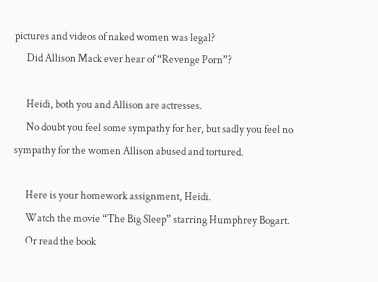pictures and videos of naked women was legal?
      Did Allison Mack ever hear of “Revenge Porn”?

      Heidi, both you and Allison are actresses.
      No doubt you feel some sympathy for her, but sadly you feel no sympathy for the women Allison abused and tortured.

      Here is your homework assignment, Heidi.
      Watch the movie “The Big Sleep” starring Humphrey Bogart.
      Or read the book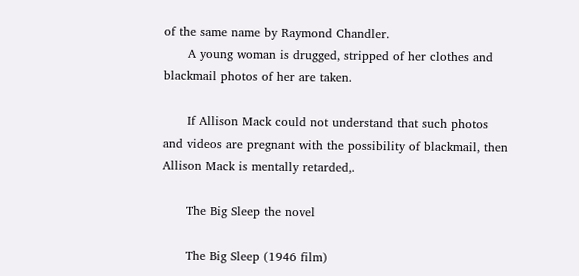of the same name by Raymond Chandler.
      A young woman is drugged, stripped of her clothes and blackmail photos of her are taken.

      If Allison Mack could not understand that such photos and videos are pregnant with the possibility of blackmail, then Allison Mack is mentally retarded,.

      The Big Sleep the novel

      The Big Sleep (1946 film)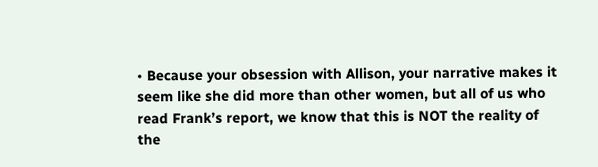• Because your obsession with Allison, your narrative makes it seem like she did more than other women, but all of us who read Frank’s report, we know that this is NOT the reality of the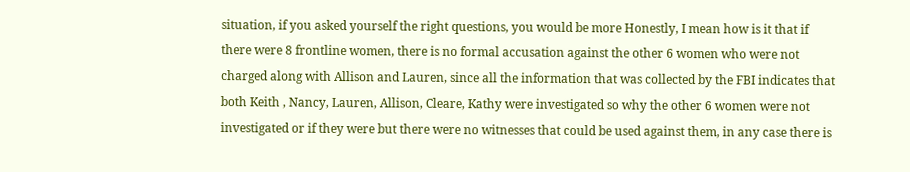situation, if you asked yourself the right questions, you would be more Honestly, I mean how is it that if there were 8 frontline women, there is no formal accusation against the other 6 women who were not charged along with Allison and Lauren, since all the information that was collected by the FBI indicates that both Keith , Nancy, Lauren, Allison, Cleare, Kathy were investigated so why the other 6 women were not investigated or if they were but there were no witnesses that could be used against them, in any case there is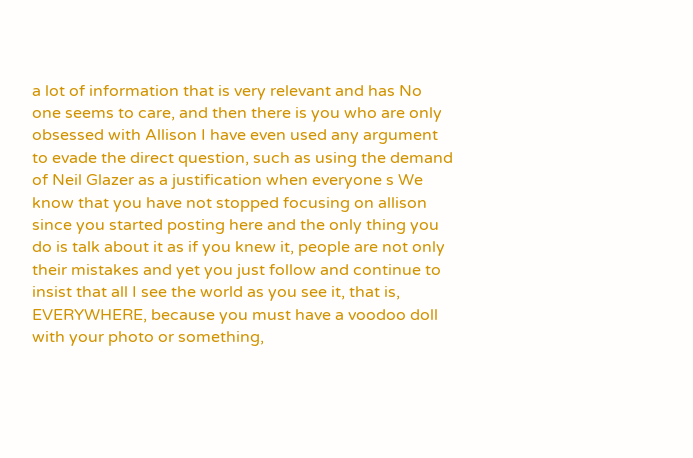a lot of information that is very relevant and has No one seems to care, and then there is you who are only obsessed with Allison I have even used any argument to evade the direct question, such as using the demand of Neil Glazer as a justification when everyone s We know that you have not stopped focusing on allison since you started posting here and the only thing you do is talk about it as if you knew it, people are not only their mistakes and yet you just follow and continue to insist that all I see the world as you see it, that is, EVERYWHERE, because you must have a voodoo doll with your photo or something,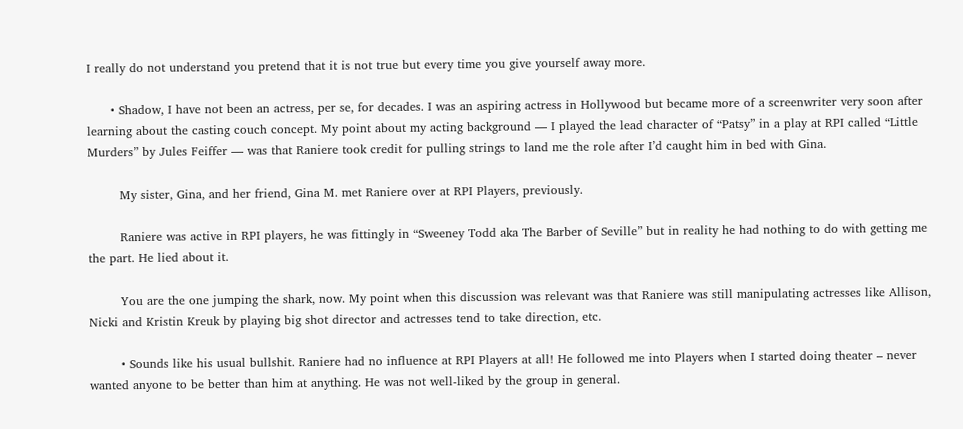I really do not understand you pretend that it is not true but every time you give yourself away more.

      • Shadow, I have not been an actress, per se, for decades. I was an aspiring actress in Hollywood but became more of a screenwriter very soon after learning about the casting couch concept. My point about my acting background — I played the lead character of “Patsy” in a play at RPI called “Little Murders” by Jules Feiffer — was that Raniere took credit for pulling strings to land me the role after I’d caught him in bed with Gina.

        My sister, Gina, and her friend, Gina M. met Raniere over at RPI Players, previously.

        Raniere was active in RPI players, he was fittingly in “Sweeney Todd aka The Barber of Seville” but in reality he had nothing to do with getting me the part. He lied about it.

        You are the one jumping the shark, now. My point when this discussion was relevant was that Raniere was still manipulating actresses like Allison, Nicki and Kristin Kreuk by playing big shot director and actresses tend to take direction, etc.

        • Sounds like his usual bullshit. Raniere had no influence at RPI Players at all! He followed me into Players when I started doing theater – never wanted anyone to be better than him at anything. He was not well-liked by the group in general.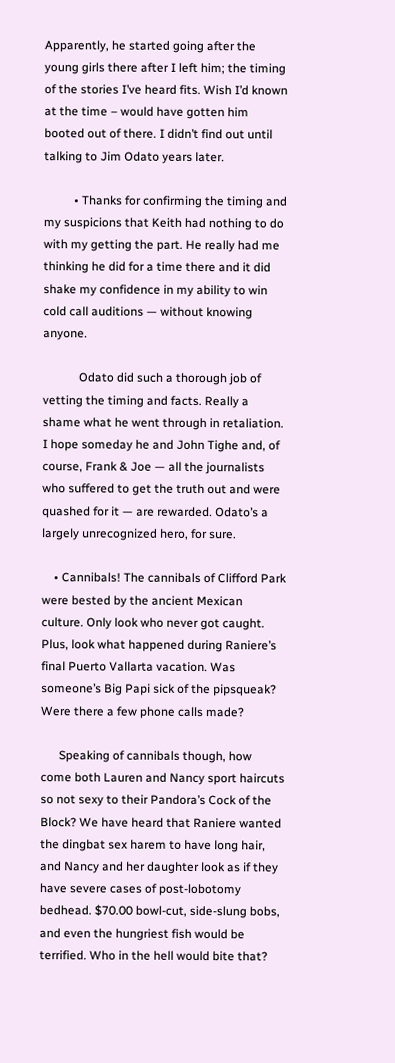Apparently, he started going after the young girls there after I left him; the timing of the stories I’ve heard fits. Wish I’d known at the time – would have gotten him booted out of there. I didn’t find out until talking to Jim Odato years later.

          • Thanks for confirming the timing and my suspicions that Keith had nothing to do with my getting the part. He really had me thinking he did for a time there and it did shake my confidence in my ability to win cold call auditions — without knowing anyone.

            Odato did such a thorough job of vetting the timing and facts. Really a shame what he went through in retaliation. I hope someday he and John Tighe and, of course, Frank & Joe — all the journalists who suffered to get the truth out and were quashed for it — are rewarded. Odato’s a largely unrecognized hero, for sure.

    • Cannibals! The cannibals of Clifford Park were bested by the ancient Mexican culture. Only look who never got caught. Plus, look what happened during Raniere’s final Puerto Vallarta vacation. Was someone’s Big Papi sick of the pipsqueak? Were there a few phone calls made?

      Speaking of cannibals though, how come both Lauren and Nancy sport haircuts so not sexy to their Pandora’s Cock of the Block? We have heard that Raniere wanted the dingbat sex harem to have long hair, and Nancy and her daughter look as if they have severe cases of post-lobotomy bedhead. $70.00 bowl-cut, side-slung bobs, and even the hungriest fish would be terrified. Who in the hell would bite that?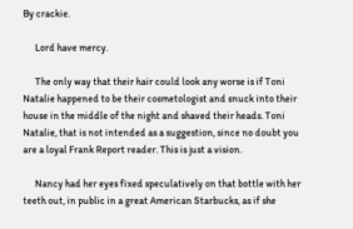By crackie.

      Lord have mercy.

      The only way that their hair could look any worse is if Toni Natalie happened to be their cosmetologist and snuck into their house in the middle of the night and shaved their heads. Toni Natalie, that is not intended as a suggestion, since no doubt you are a loyal Frank Report reader. This is just a vision.

      Nancy had her eyes fixed speculatively on that bottle with her teeth out, in public in a great American Starbucks, as if she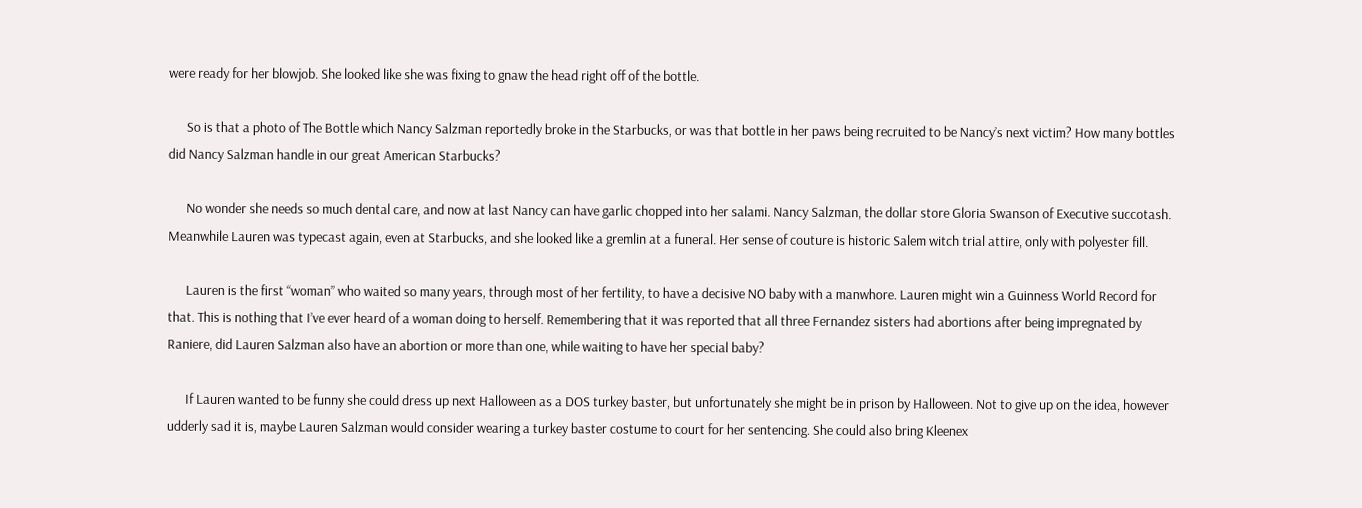were ready for her blowjob. She looked like she was fixing to gnaw the head right off of the bottle.

      So is that a photo of The Bottle which Nancy Salzman reportedly broke in the Starbucks, or was that bottle in her paws being recruited to be Nancy’s next victim? How many bottles did Nancy Salzman handle in our great American Starbucks?

      No wonder she needs so much dental care, and now at last Nancy can have garlic chopped into her salami. Nancy Salzman, the dollar store Gloria Swanson of Executive succotash. Meanwhile Lauren was typecast again, even at Starbucks, and she looked like a gremlin at a funeral. Her sense of couture is historic Salem witch trial attire, only with polyester fill.

      Lauren is the first “woman” who waited so many years, through most of her fertility, to have a decisive NO baby with a manwhore. Lauren might win a Guinness World Record for that. This is nothing that I’ve ever heard of a woman doing to herself. Remembering that it was reported that all three Fernandez sisters had abortions after being impregnated by Raniere, did Lauren Salzman also have an abortion or more than one, while waiting to have her special baby?

      If Lauren wanted to be funny she could dress up next Halloween as a DOS turkey baster, but unfortunately she might be in prison by Halloween. Not to give up on the idea, however udderly sad it is, maybe Lauren Salzman would consider wearing a turkey baster costume to court for her sentencing. She could also bring Kleenex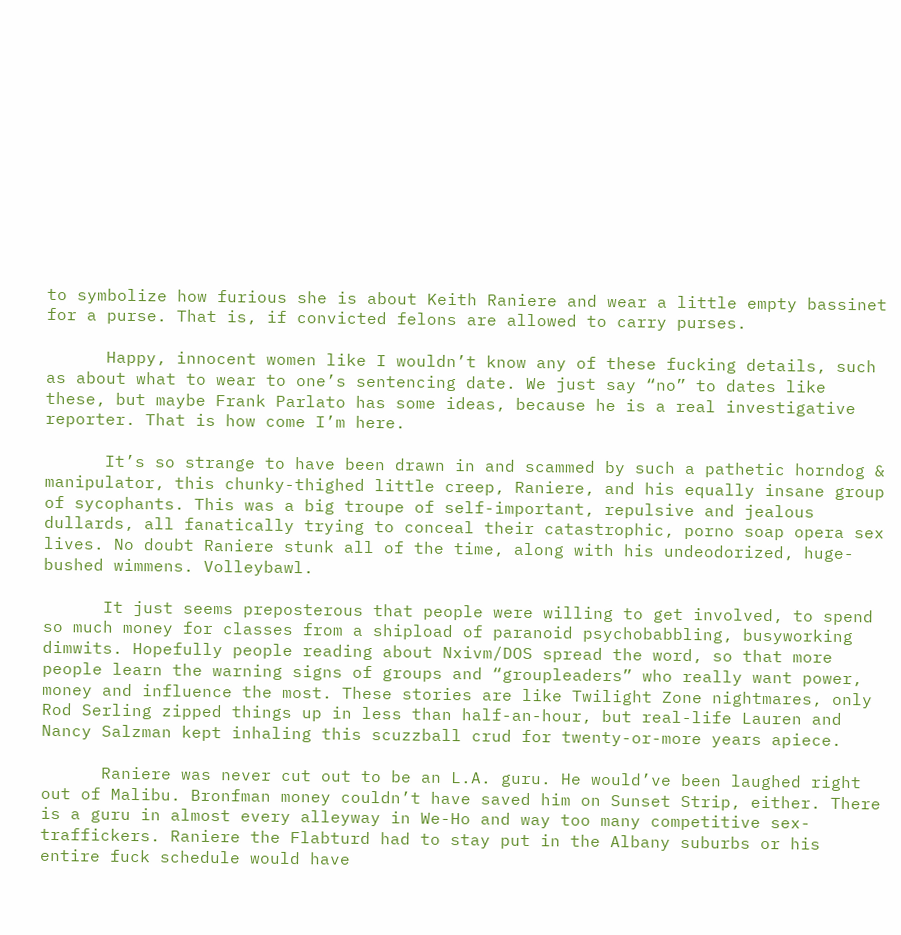to symbolize how furious she is about Keith Raniere and wear a little empty bassinet for a purse. That is, if convicted felons are allowed to carry purses.

      Happy, innocent women like I wouldn’t know any of these fucking details, such as about what to wear to one’s sentencing date. We just say “no” to dates like these, but maybe Frank Parlato has some ideas, because he is a real investigative reporter. That is how come I’m here.

      It’s so strange to have been drawn in and scammed by such a pathetic horndog & manipulator, this chunky-thighed little creep, Raniere, and his equally insane group of sycophants. This was a big troupe of self-important, repulsive and jealous dullards, all fanatically trying to conceal their catastrophic, porno soap opera sex lives. No doubt Raniere stunk all of the time, along with his undeodorized, huge-bushed wimmens. Volleybawl.

      It just seems preposterous that people were willing to get involved, to spend so much money for classes from a shipload of paranoid psychobabbling, busyworking dimwits. Hopefully people reading about Nxivm/DOS spread the word, so that more people learn the warning signs of groups and “groupleaders” who really want power, money and influence the most. These stories are like Twilight Zone nightmares, only Rod Serling zipped things up in less than half-an-hour, but real-life Lauren and Nancy Salzman kept inhaling this scuzzball crud for twenty-or-more years apiece.

      Raniere was never cut out to be an L.A. guru. He would’ve been laughed right out of Malibu. Bronfman money couldn’t have saved him on Sunset Strip, either. There is a guru in almost every alleyway in We-Ho and way too many competitive sex-traffickers. Raniere the Flabturd had to stay put in the Albany suburbs or his entire fuck schedule would have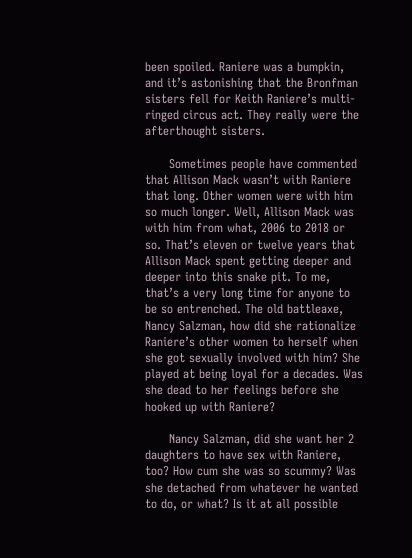been spoiled. Raniere was a bumpkin, and it’s astonishing that the Bronfman sisters fell for Keith Raniere’s multi-ringed circus act. They really were the afterthought sisters.

      Sometimes people have commented that Allison Mack wasn’t with Raniere that long. Other women were with him so much longer. Well, Allison Mack was with him from what, 2006 to 2018 or so. That’s eleven or twelve years that Allison Mack spent getting deeper and deeper into this snake pit. To me, that’s a very long time for anyone to be so entrenched. The old battleaxe, Nancy Salzman, how did she rationalize Raniere’s other women to herself when she got sexually involved with him? She played at being loyal for a decades. Was she dead to her feelings before she hooked up with Raniere?

      Nancy Salzman, did she want her 2 daughters to have sex with Raniere, too? How cum she was so scummy? Was she detached from whatever he wanted to do, or what? Is it at all possible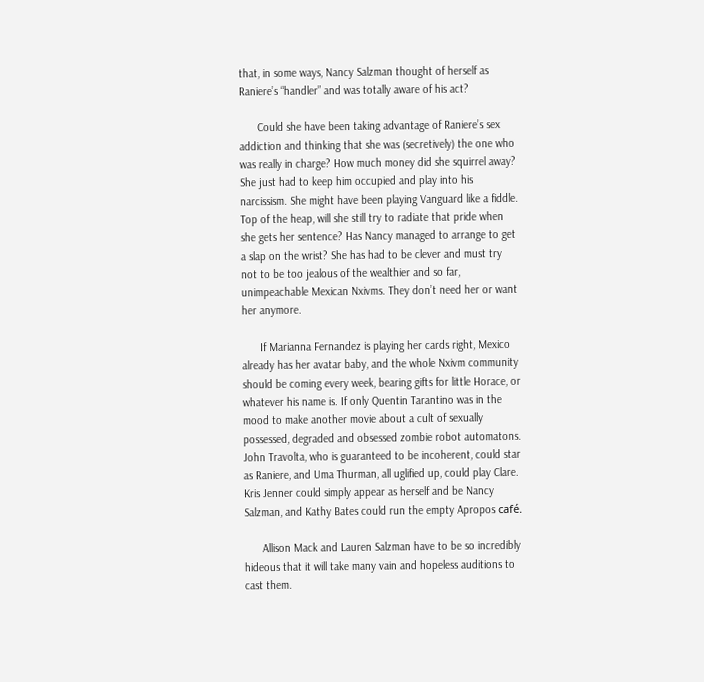that, in some ways, Nancy Salzman thought of herself as Raniere’s “handler” and was totally aware of his act?

      Could she have been taking advantage of Raniere’s sex addiction and thinking that she was (secretively) the one who was really in charge? How much money did she squirrel away? She just had to keep him occupied and play into his narcissism. She might have been playing Vanguard like a fiddle. Top of the heap, will she still try to radiate that pride when she gets her sentence? Has Nancy managed to arrange to get a slap on the wrist? She has had to be clever and must try not to be too jealous of the wealthier and so far, unimpeachable Mexican Nxivms. They don’t need her or want her anymore.

      If Marianna Fernandez is playing her cards right, Mexico already has her avatar baby, and the whole Nxivm community should be coming every week, bearing gifts for little Horace, or whatever his name is. If only Quentin Tarantino was in the mood to make another movie about a cult of sexually possessed, degraded and obsessed zombie robot automatons. John Travolta, who is guaranteed to be incoherent, could star as Raniere, and Uma Thurman, all uglified up, could play Clare. Kris Jenner could simply appear as herself and be Nancy Salzman, and Kathy Bates could run the empty Apropos café.

      Allison Mack and Lauren Salzman have to be so incredibly hideous that it will take many vain and hopeless auditions to cast them.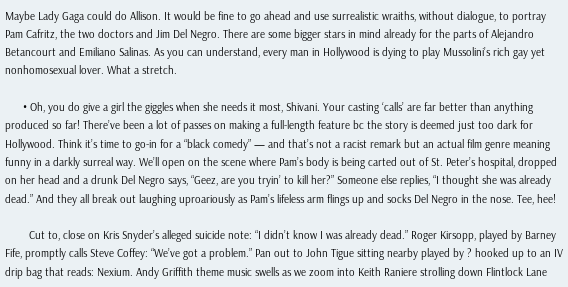Maybe Lady Gaga could do Allison. It would be fine to go ahead and use surrealistic wraiths, without dialogue, to portray Pam Cafritz, the two doctors and Jim Del Negro. There are some bigger stars in mind already for the parts of Alejandro Betancourt and Emiliano Salinas. As you can understand, every man in Hollywood is dying to play Mussolini’s rich gay yet nonhomosexual lover. What a stretch.

      • Oh, you do give a girl the giggles when she needs it most, Shivani. Your casting ‘calls’ are far better than anything produced so far! There’ve been a lot of passes on making a full-length feature bc the story is deemed just too dark for Hollywood. Think it’s time to go-in for a “black comedy” — and that’s not a racist remark but an actual film genre meaning funny in a darkly surreal way. We’ll open on the scene where Pam’s body is being carted out of St. Peter’s hospital, dropped on her head and a drunk Del Negro says, “Geez, are you tryin’ to kill her?” Someone else replies, “I thought she was already dead.” And they all break out laughing uproariously as Pam’s lifeless arm flings up and socks Del Negro in the nose. Tee, hee!

        Cut to, close on Kris Snyder’s alleged suicide note: “I didn’t know I was already dead.” Roger Kirsopp, played by Barney Fife, promptly calls Steve Coffey: “We’ve got a problem.” Pan out to John Tigue sitting nearby played by ? hooked up to an IV drip bag that reads: Nexium. Andy Griffith theme music swells as we zoom into Keith Raniere strolling down Flintlock Lane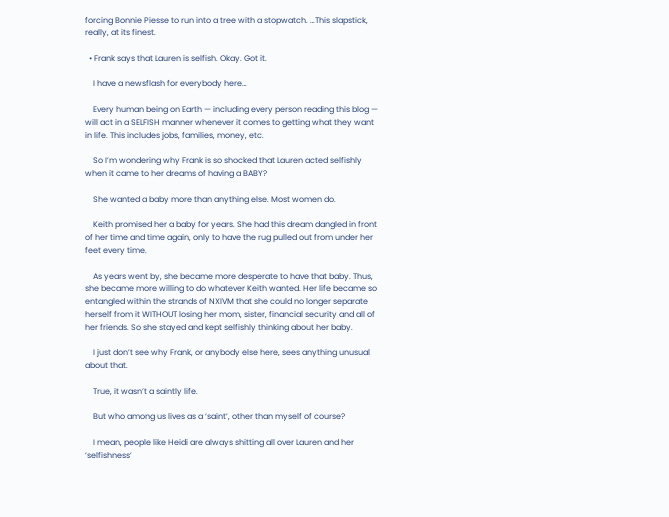forcing Bonnie Piesse to run into a tree with a stopwatch. …This slapstick, really, at its finest.

  • Frank says that Lauren is selfish. Okay. Got it.

    I have a newsflash for everybody here…

    Every human being on Earth — including every person reading this blog — will act in a SELFISH manner whenever it comes to getting what they want in life. This includes jobs, families, money, etc.

    So I’m wondering why Frank is so shocked that Lauren acted selfishly when it came to her dreams of having a BABY?

    She wanted a baby more than anything else. Most women do.

    Keith promised her a baby for years. She had this dream dangled in front of her time and time again, only to have the rug pulled out from under her feet every time.

    As years went by, she became more desperate to have that baby. Thus, she became more willing to do whatever Keith wanted. Her life became so entangled within the strands of NXIVM that she could no longer separate herself from it WITHOUT losing her mom, sister, financial security and all of her friends. So she stayed and kept selfishly thinking about her baby.

    I just don’t see why Frank, or anybody else here, sees anything unusual about that.

    True, it wasn’t a saintly life.

    But who among us lives as a ‘saint’, other than myself of course?

    I mean, people like Heidi are always shitting all over Lauren and her ‘selfishness’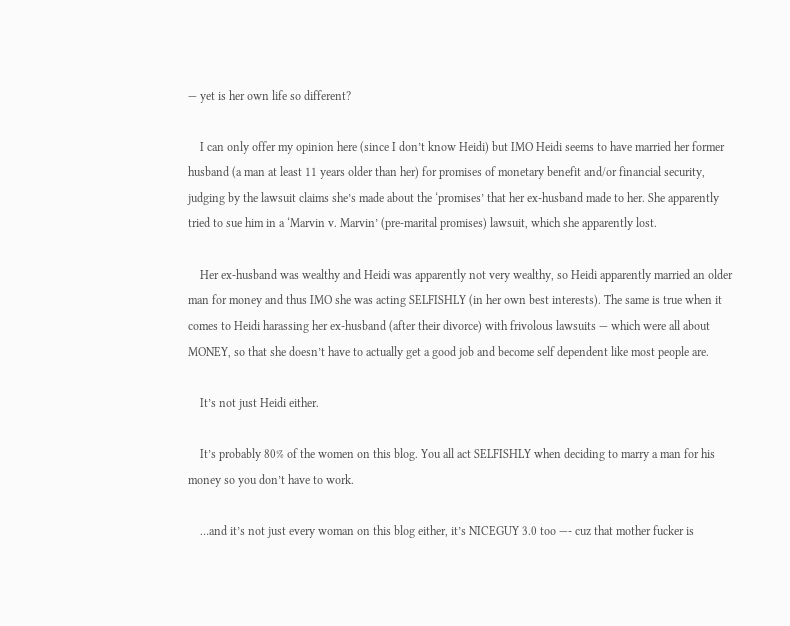— yet is her own life so different?

    I can only offer my opinion here (since I don’t know Heidi) but IMO Heidi seems to have married her former husband (a man at least 11 years older than her) for promises of monetary benefit and/or financial security, judging by the lawsuit claims she’s made about the ‘promises’ that her ex-husband made to her. She apparently tried to sue him in a ‘Marvin v. Marvin’ (pre-marital promises) lawsuit, which she apparently lost.

    Her ex-husband was wealthy and Heidi was apparently not very wealthy, so Heidi apparently married an older man for money and thus IMO she was acting SELFISHLY (in her own best interests). The same is true when it comes to Heidi harassing her ex-husband (after their divorce) with frivolous lawsuits — which were all about MONEY, so that she doesn’t have to actually get a good job and become self dependent like most people are.

    It’s not just Heidi either.

    It’s probably 80% of the women on this blog. You all act SELFISHLY when deciding to marry a man for his money so you don’t have to work.

    …and it’s not just every woman on this blog either, it’s NICEGUY 3.0 too —- cuz that mother fucker is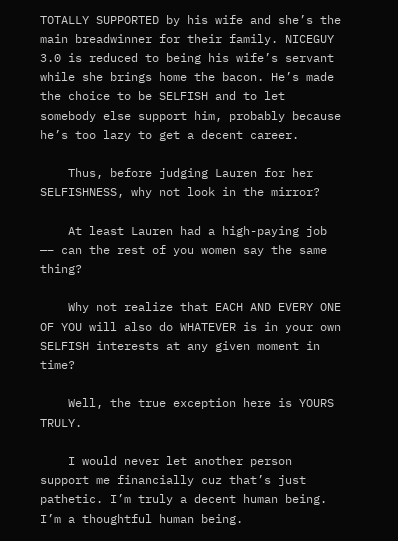TOTALLY SUPPORTED by his wife and she’s the main breadwinner for their family. NICEGUY 3.0 is reduced to being his wife’s servant while she brings home the bacon. He’s made the choice to be SELFISH and to let somebody else support him, probably because he’s too lazy to get a decent career.

    Thus, before judging Lauren for her SELFISHNESS, why not look in the mirror?

    At least Lauren had a high-paying job —– can the rest of you women say the same thing?

    Why not realize that EACH AND EVERY ONE OF YOU will also do WHATEVER is in your own SELFISH interests at any given moment in time?

    Well, the true exception here is YOURS TRULY.

    I would never let another person support me financially cuz that’s just pathetic. I’m truly a decent human being. I’m a thoughtful human being.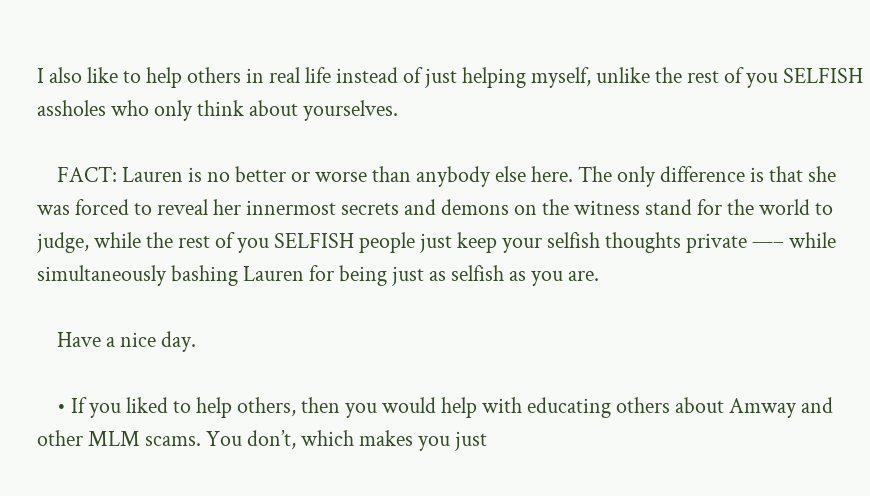I also like to help others in real life instead of just helping myself, unlike the rest of you SELFISH assholes who only think about yourselves.

    FACT: Lauren is no better or worse than anybody else here. The only difference is that she was forced to reveal her innermost secrets and demons on the witness stand for the world to judge, while the rest of you SELFISH people just keep your selfish thoughts private —– while simultaneously bashing Lauren for being just as selfish as you are.

    Have a nice day.

    • If you liked to help others, then you would help with educating others about Amway and other MLM scams. You don’t, which makes you just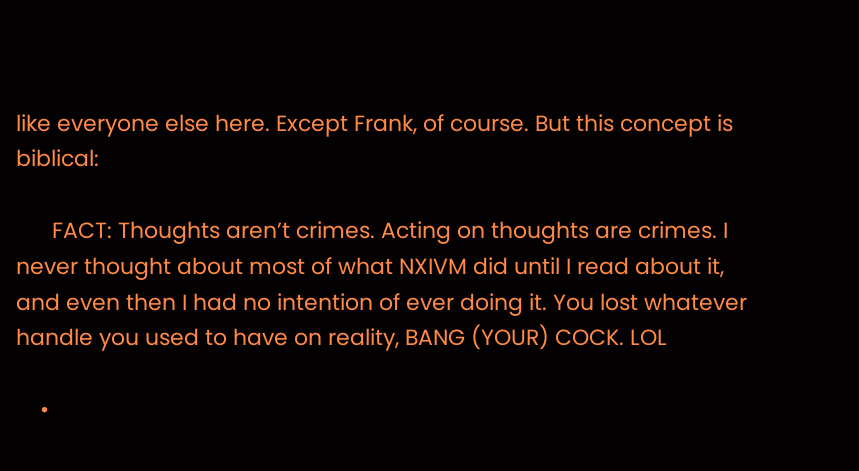like everyone else here. Except Frank, of course. But this concept is biblical:

      FACT: Thoughts aren’t crimes. Acting on thoughts are crimes. I never thought about most of what NXIVM did until I read about it, and even then I had no intention of ever doing it. You lost whatever handle you used to have on reality, BANG (YOUR) COCK. LOL

    •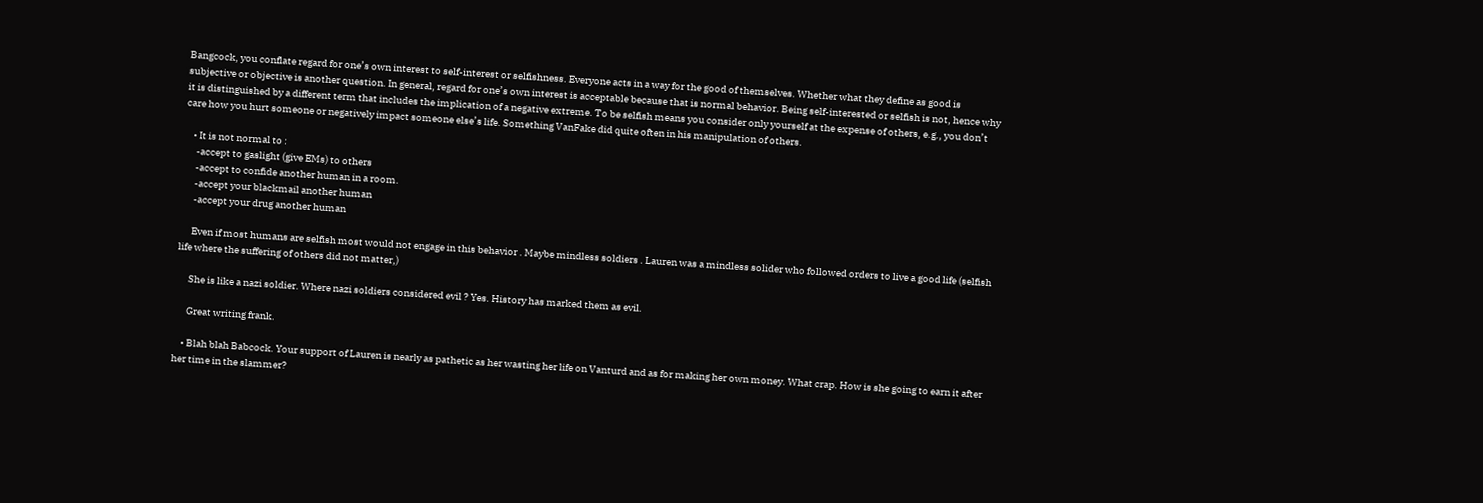Bangcock, you conflate regard for one’s own interest to self-interest or selfishness. Everyone acts in a way for the good of themselves. Whether what they define as good is subjective or objective is another question. In general, regard for one’s own interest is acceptable because that is normal behavior. Being self-interested or selfish is not, hence why it is distinguished by a different term that includes the implication of a negative extreme. To be selfish means you consider only yourself at the expense of others, e.g., you don’t care how you hurt someone or negatively impact someone else’s life. Something VanFake did quite often in his manipulation of others.

    • It is not normal to :
      -accept to gaslight (give EMs) to others
      -accept to confide another human in a room.
      -accept your blackmail another human
      -accept your drug another human

      Even if most humans are selfish most would not engage in this behavior . Maybe mindless soldiers . Lauren was a mindless solider who followed orders to live a good life (selfish life where the suffering of others did not matter,)

      She is like a nazi soldier. Where nazi soldiers considered evil ? Yes. History has marked them as evil.

      Great writing frank.

    • Blah blah Babcock. Your support of Lauren is nearly as pathetic as her wasting her life on Vanturd and as for making her own money. What crap. How is she going to earn it after her time in the slammer?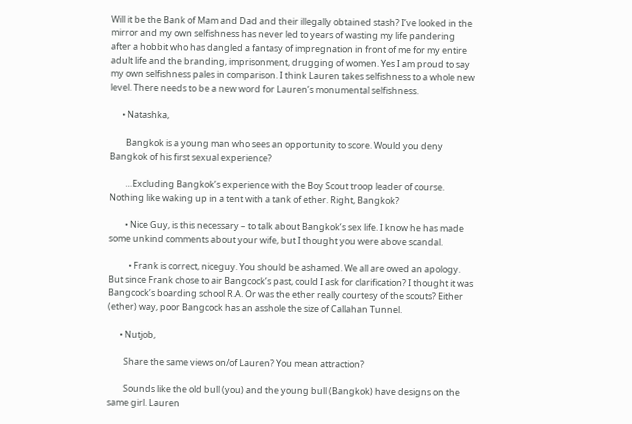Will it be the Bank of Mam and Dad and their illegally obtained stash? I’ve looked in the mirror and my own selfishness has never led to years of wasting my life pandering after a hobbit who has dangled a fantasy of impregnation in front of me for my entire adult life and the branding, imprisonment, drugging of women. Yes I am proud to say my own selfishness pales in comparison. I think Lauren takes selfishness to a whole new level. There needs to be a new word for Lauren’s monumental selfishness.

      • Natashka,

        Bangkok is a young man who sees an opportunity to score. Would you deny Bangkok of his first sexual experience?

        …Excluding Bangkok’s experience with the Boy Scout troop leader of course. Nothing like waking up in a tent with a tank of ether. Right, Bangkok?

        • Nice Guy, is this necessary – to talk about Bangkok’s sex life. I know he has made some unkind comments about your wife, but I thought you were above scandal.

          • Frank is correct, niceguy. You should be ashamed. We all are owed an apology. But since Frank chose to air Bangcock’s past, could I ask for clarification? I thought it was Bangcock’s boarding school R.A. Or was the ether really courtesy of the scouts? Either (ether) way, poor Bangcock has an asshole the size of Callahan Tunnel.

      • Nutjob,

        Share the same views on/of Lauren? You mean attraction?

        Sounds like the old bull (you) and the young bull (Bangkok) have designs on the same girl. Lauren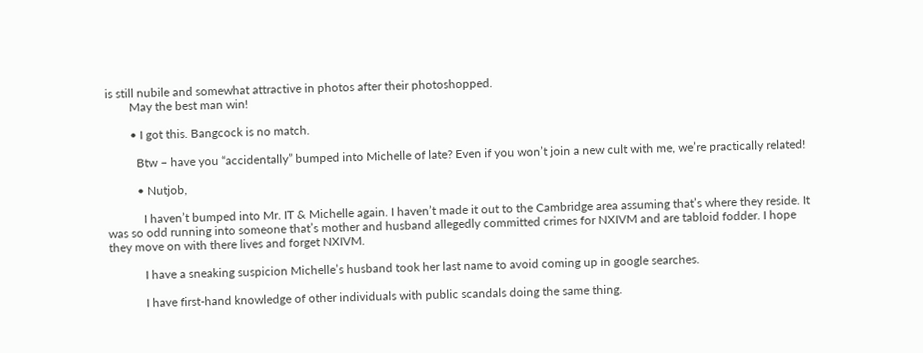is still nubile and somewhat attractive in photos after their photoshopped.
        May the best man win!

        • I got this. Bangcock is no match.

          Btw – have you “accidentally” bumped into Michelle of late? Even if you won’t join a new cult with me, we’re practically related!

          • Nutjob,

            I haven’t bumped into Mr. IT & Michelle again. I haven’t made it out to the Cambridge area assuming that’s where they reside. It was so odd running into someone that’s mother and husband allegedly committed crimes for NXIVM and are tabloid fodder. I hope they move on with there lives and forget NXIVM.

            I have a sneaking suspicion Michelle’s husband took her last name to avoid coming up in google searches.

            I have first-hand knowledge of other individuals with public scandals doing the same thing.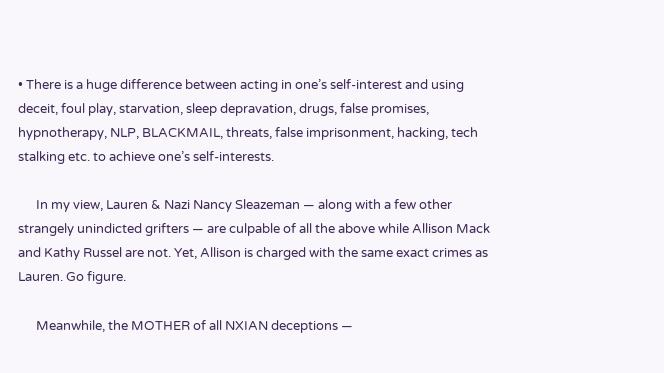• There is a huge difference between acting in one’s self-interest and using deceit, foul play, starvation, sleep depravation, drugs, false promises, hypnotherapy, NLP, BLACKMAIL, threats, false imprisonment, hacking, tech stalking etc. to achieve one’s self-interests.

      In my view, Lauren & Nazi Nancy Sleazeman — along with a few other strangely unindicted grifters — are culpable of all the above while Allison Mack and Kathy Russel are not. Yet, Allison is charged with the same exact crimes as Lauren. Go figure.

      Meanwhile, the MOTHER of all NXIAN deceptions —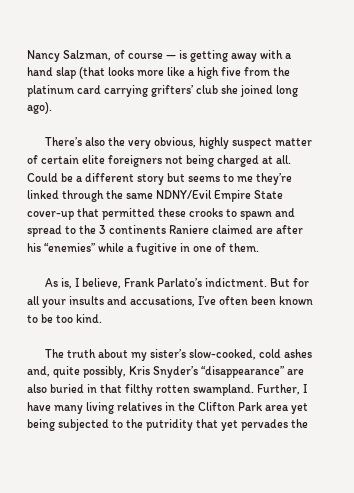Nancy Salzman, of course — is getting away with a hand slap (that looks more like a high five from the platinum card carrying grifters’ club she joined long ago).

      There’s also the very obvious, highly suspect matter of certain elite foreigners not being charged at all. Could be a different story but seems to me they’re linked through the same NDNY/Evil Empire State cover-up that permitted these crooks to spawn and spread to the 3 continents Raniere claimed are after his “enemies” while a fugitive in one of them.

      As is, I believe, Frank Parlato’s indictment. But for all your insults and accusations, I’ve often been known to be too kind.

      The truth about my sister’s slow-cooked, cold ashes and, quite possibly, Kris Snyder’s “disappearance” are also buried in that filthy rotten swampland. Further, I have many living relatives in the Clifton Park area yet being subjected to the putridity that yet pervades the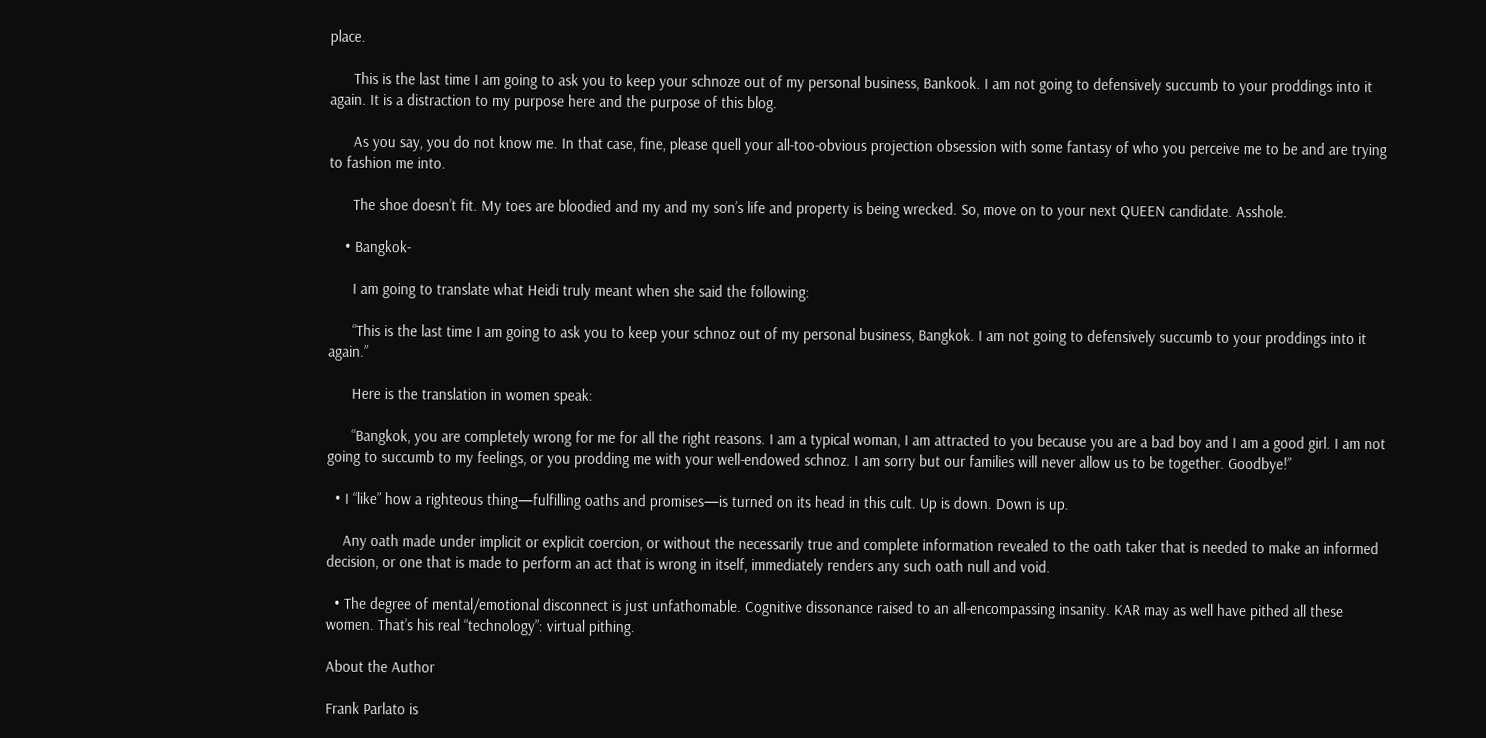place.

      This is the last time I am going to ask you to keep your schnoze out of my personal business, Bankook. I am not going to defensively succumb to your proddings into it again. It is a distraction to my purpose here and the purpose of this blog.

      As you say, you do not know me. In that case, fine, please quell your all-too-obvious projection obsession with some fantasy of who you perceive me to be and are trying to fashion me into.

      The shoe doesn’t fit. My toes are bloodied and my and my son’s life and property is being wrecked. So, move on to your next QUEEN candidate. Asshole.

    • Bangkok-

      I am going to translate what Heidi truly meant when she said the following:

      “This is the last time I am going to ask you to keep your schnoz out of my personal business, Bangkok. I am not going to defensively succumb to your proddings into it again.”

      Here is the translation in women speak:

      “Bangkok, you are completely wrong for me for all the right reasons. I am a typical woman, I am attracted to you because you are a bad boy and I am a good girl. I am not going to succumb to my feelings, or you prodding me with your well-endowed schnoz. I am sorry but our families will never allow us to be together. Goodbye!”

  • I “like” how a righteous thing—fulfilling oaths and promises—is turned on its head in this cult. Up is down. Down is up.

    Any oath made under implicit or explicit coercion, or without the necessarily true and complete information revealed to the oath taker that is needed to make an informed decision, or one that is made to perform an act that is wrong in itself, immediately renders any such oath null and void.

  • The degree of mental/emotional disconnect is just unfathomable. Cognitive dissonance raised to an all-encompassing insanity. KAR may as well have pithed all these women. That’s his real “technology”: virtual pithing.

About the Author

Frank Parlato is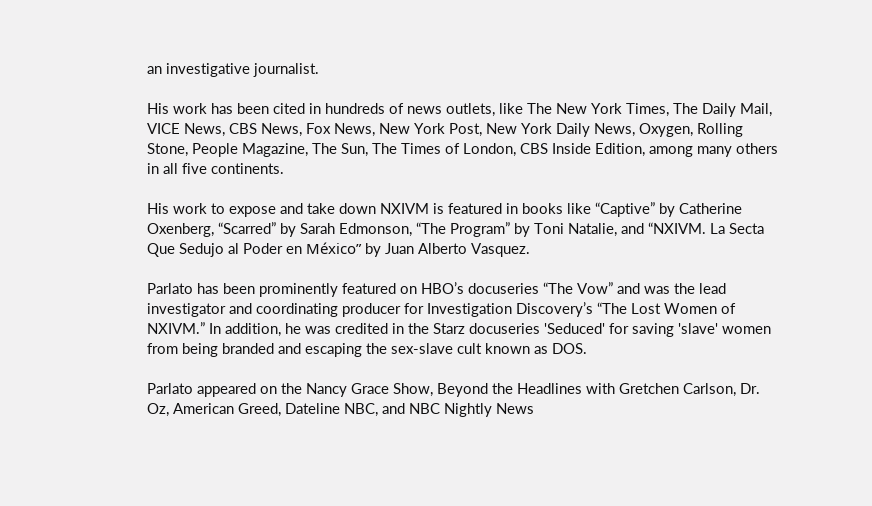an investigative journalist.

His work has been cited in hundreds of news outlets, like The New York Times, The Daily Mail, VICE News, CBS News, Fox News, New York Post, New York Daily News, Oxygen, Rolling Stone, People Magazine, The Sun, The Times of London, CBS Inside Edition, among many others in all five continents.

His work to expose and take down NXIVM is featured in books like “Captive” by Catherine Oxenberg, “Scarred” by Sarah Edmonson, “The Program” by Toni Natalie, and “NXIVM. La Secta Que Sedujo al Poder en México” by Juan Alberto Vasquez.

Parlato has been prominently featured on HBO’s docuseries “The Vow” and was the lead investigator and coordinating producer for Investigation Discovery’s “The Lost Women of NXIVM.” In addition, he was credited in the Starz docuseries 'Seduced' for saving 'slave' women from being branded and escaping the sex-slave cult known as DOS.

Parlato appeared on the Nancy Grace Show, Beyond the Headlines with Gretchen Carlson, Dr. Oz, American Greed, Dateline NBC, and NBC Nightly News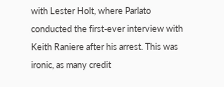with Lester Holt, where Parlato conducted the first-ever interview with Keith Raniere after his arrest. This was ironic, as many credit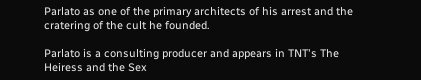Parlato as one of the primary architects of his arrest and the cratering of the cult he founded.

Parlato is a consulting producer and appears in TNT's The Heiress and the Sex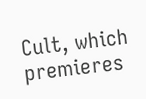Cult, which premieres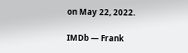on May 22, 2022.

IMDb — Frank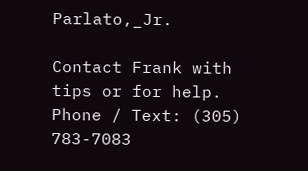Parlato,_Jr.

Contact Frank with tips or for help.
Phone / Text: (305) 783-7083